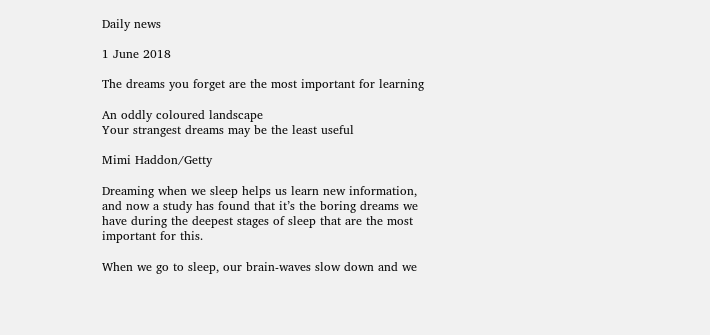Daily news

1 June 2018

The dreams you forget are the most important for learning

An oddly coloured landscape
Your strangest dreams may be the least useful

Mimi Haddon/Getty

Dreaming when we sleep helps us learn new information, and now a study has found that it’s the boring dreams we have during the deepest stages of sleep that are the most important for this.

When we go to sleep, our brain-waves slow down and we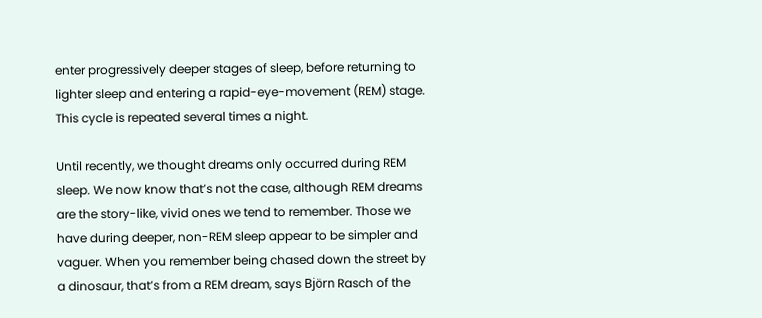enter progressively deeper stages of sleep, before returning to lighter sleep and entering a rapid-eye-movement (REM) stage. This cycle is repeated several times a night.

Until recently, we thought dreams only occurred during REM sleep. We now know that’s not the case, although REM dreams are the story-like, vivid ones we tend to remember. Those we have during deeper, non-REM sleep appear to be simpler and vaguer. When you remember being chased down the street by a dinosaur, that’s from a REM dream, says Björn Rasch of the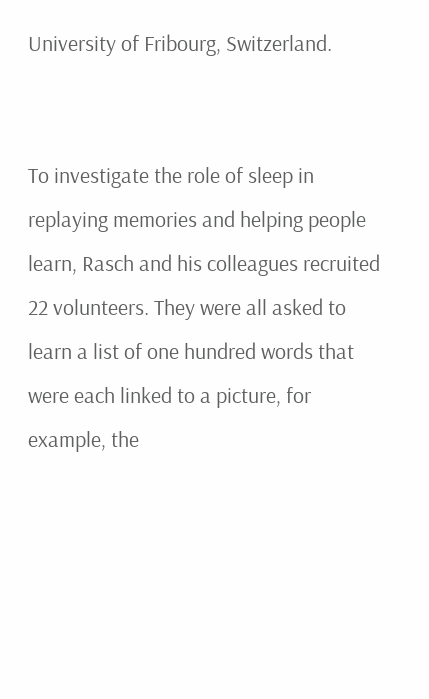University of Fribourg, Switzerland.


To investigate the role of sleep in replaying memories and helping people learn, Rasch and his colleagues recruited 22 volunteers. They were all asked to learn a list of one hundred words that were each linked to a picture, for example, the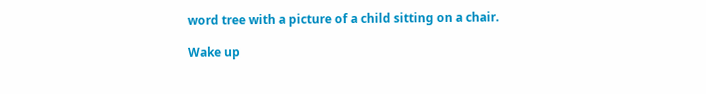word tree with a picture of a child sitting on a chair.

Wake up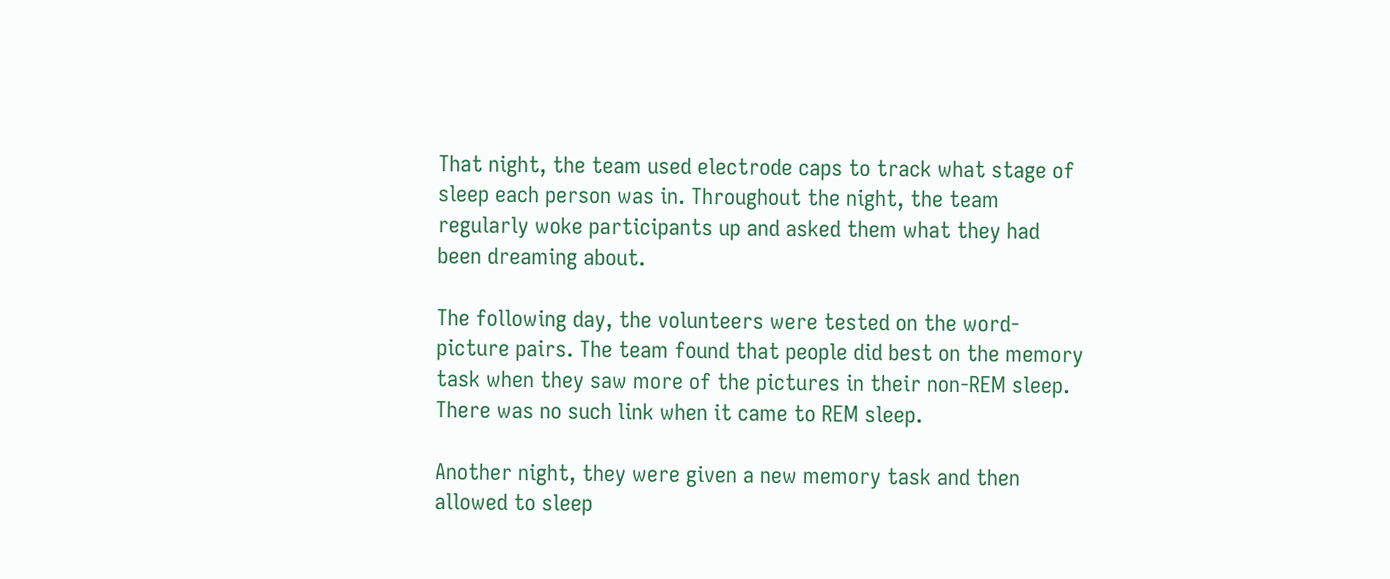That night, the team used electrode caps to track what stage of sleep each person was in. Throughout the night, the team regularly woke participants up and asked them what they had been dreaming about.

The following day, the volunteers were tested on the word-picture pairs. The team found that people did best on the memory task when they saw more of the pictures in their non-REM sleep. There was no such link when it came to REM sleep.

Another night, they were given a new memory task and then allowed to sleep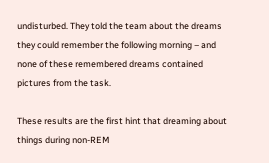undisturbed. They told the team about the dreams they could remember the following morning – and none of these remembered dreams contained pictures from the task.

These results are the first hint that dreaming about things during non-REM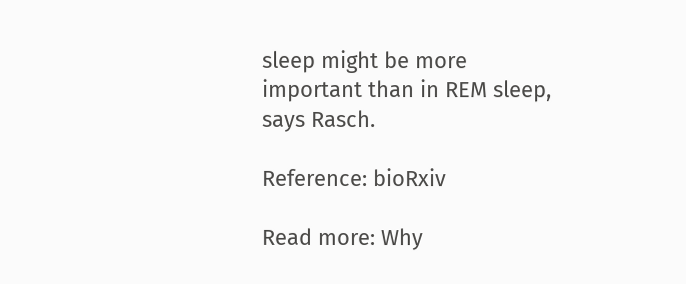sleep might be more important than in REM sleep, says Rasch.

Reference: bioRxiv

Read more: Why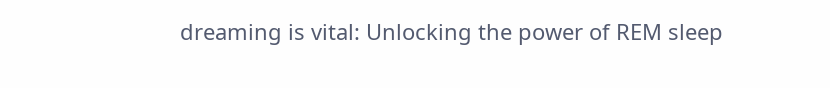dreaming is vital: Unlocking the power of REM sleep